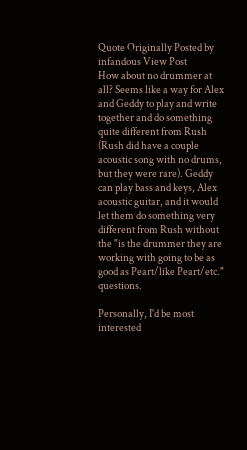Quote Originally Posted by infandous View Post
How about no drummer at all? Seems like a way for Alex and Geddy to play and write together and do something quite different from Rush (Rush did have a couple acoustic song with no drums, but they were rare). Geddy can play bass and keys, Alex acoustic guitar, and it would let them do something very different from Rush without the "is the drummer they are working with going to be as good as Peart/like Peart/etc." questions.

Personally, I'd be most interested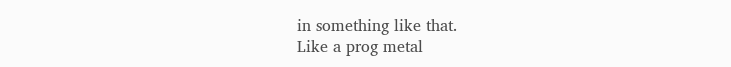in something like that.
Like a prog metal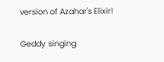version of Azahar's Elixir!

Geddy singing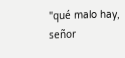"qué malo hay, señor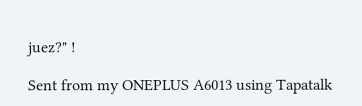juez?" !

Sent from my ONEPLUS A6013 using Tapatalk